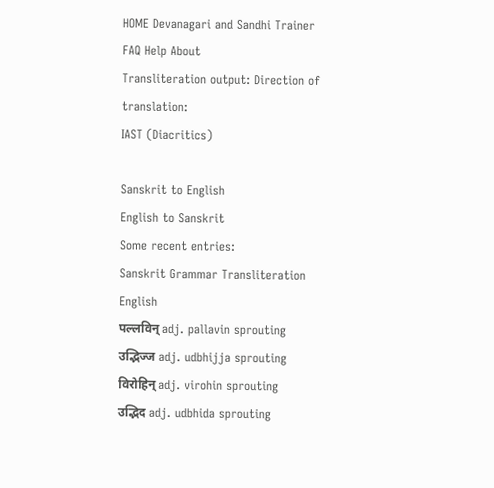HOME Devanagari and Sandhi Trainer FAQ Help About
Transliteration output: Direction of translation:
IAST (Diacritics)

Sanskrit to English
English to Sanskrit
Some recent entries:
Sanskrit Grammar Transliteration English
पल्लविन् adj. pallavin sprouting
उद्भिज्ज adj. udbhijja sprouting
विरोहिन् adj. virohin sprouting
उद्भिद adj. udbhida sprouting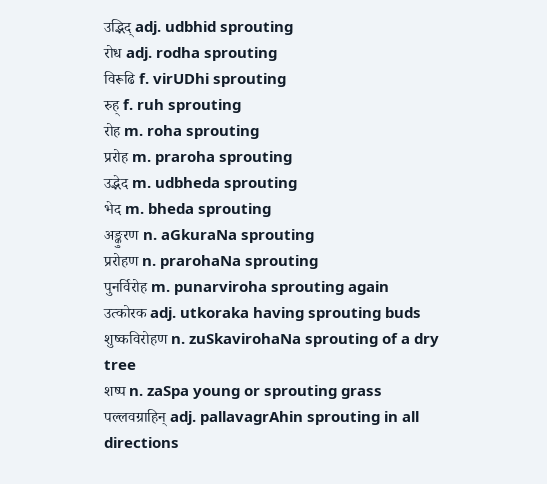उद्भिद् adj. udbhid sprouting
रोध adj. rodha sprouting
विरूढि f. virUDhi sprouting
रुह् f. ruh sprouting
रोह m. roha sprouting
प्ररोह m. praroha sprouting
उद्भेद m. udbheda sprouting
भेद m. bheda sprouting
अङ्कुरण n. aGkuraNa sprouting
प्ररोहण n. prarohaNa sprouting
पुनर्विरोह m. punarviroha sprouting again
उत्कोरक adj. utkoraka having sprouting buds
शुष्कविरोहण n. zuSkavirohaNa sprouting of a dry tree
शष्प n. zaSpa young or sprouting grass
पल्लवग्राहिन् adj. pallavagrAhin sprouting in all directions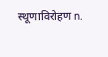स्थूणाविरोहण n.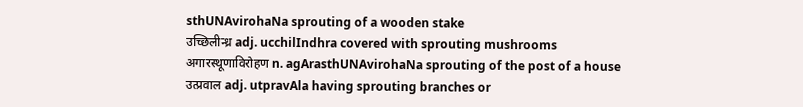sthUNAvirohaNa sprouting of a wooden stake
उच्छिलीन्ध्र adj. ucchilIndhra covered with sprouting mushrooms
अगारस्थूणाविरोहण n. agArasthUNAvirohaNa sprouting of the post of a house
उत्प्रवाल adj. utpravAla having sprouting branches or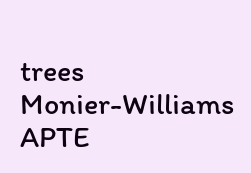trees
Monier-Williams APTE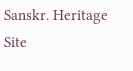Sanskr. Heritage Site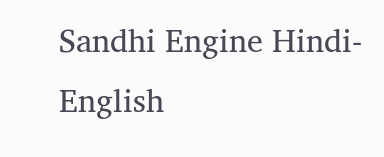Sandhi Engine Hindi-English